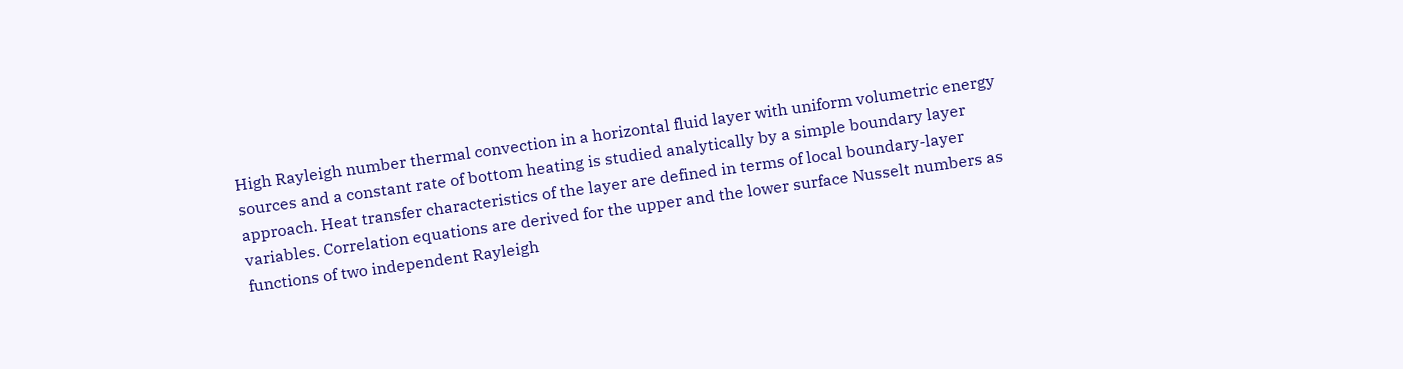High Rayleigh number thermal convection in a horizontal fluid layer with uniform volumetric energy sources and a constant rate of bottom heating is studied analytically by a simple boundary layer approach. Heat transfer characteristics of the layer are defined in terms of local boundary-layer variables. Correlation equations are derived for the upper and the lower surface Nusselt numbers as functions of two independent Rayleigh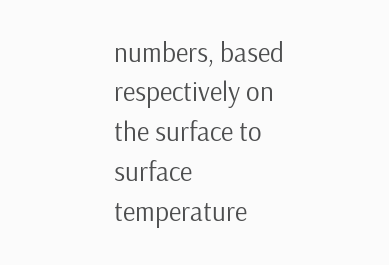numbers, based respectively on the surface to surface temperature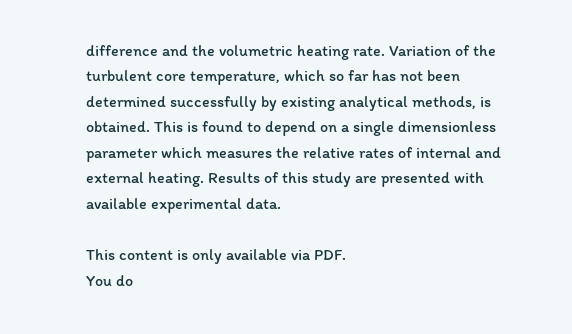difference and the volumetric heating rate. Variation of the turbulent core temperature, which so far has not been determined successfully by existing analytical methods, is obtained. This is found to depend on a single dimensionless parameter which measures the relative rates of internal and external heating. Results of this study are presented with available experimental data.

This content is only available via PDF.
You do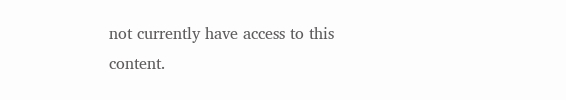not currently have access to this content.